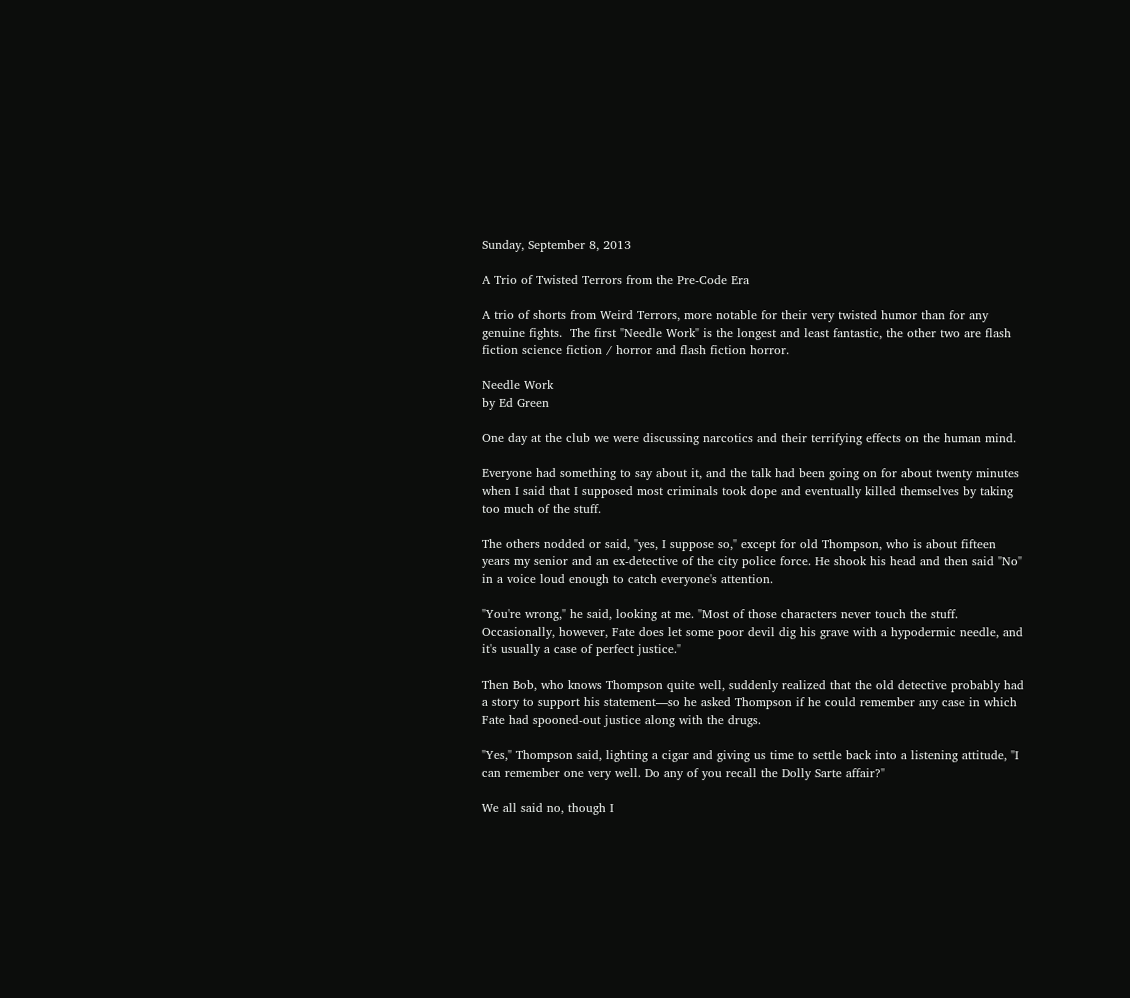Sunday, September 8, 2013

A Trio of Twisted Terrors from the Pre-Code Era

A trio of shorts from Weird Terrors, more notable for their very twisted humor than for any genuine fights.  The first "Needle Work" is the longest and least fantastic, the other two are flash fiction science fiction / horror and flash fiction horror.

Needle Work
by Ed Green

One day at the club we were discussing narcotics and their terrifying effects on the human mind.

Everyone had something to say about it, and the talk had been going on for about twenty minutes when I said that I supposed most criminals took dope and eventually killed themselves by taking too much of the stuff.

The others nodded or said, "yes, I suppose so," except for old Thompson, who is about fifteen years my senior and an ex-detective of the city police force. He shook his head and then said "No" in a voice loud enough to catch everyone's attention.

"You're wrong," he said, looking at me. "Most of those characters never touch the stuff. Occasionally, however, Fate does let some poor devil dig his grave with a hypodermic needle, and it's usually a case of perfect justice."

Then Bob, who knows Thompson quite well, suddenly realized that the old detective probably had a story to support his statement—so he asked Thompson if he could remember any case in which Fate had spooned-out justice along with the drugs.

"Yes," Thompson said, lighting a cigar and giving us time to settle back into a listening attitude, "I can remember one very well. Do any of you recall the Dolly Sarte affair?"

We all said no, though I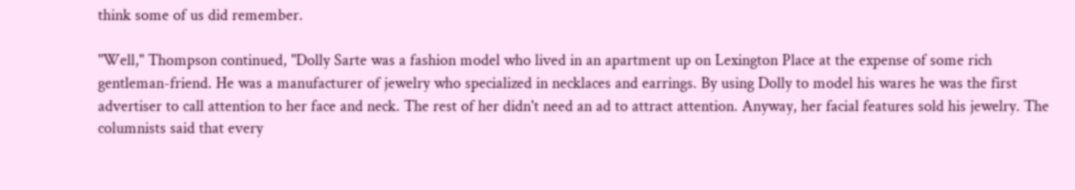think some of us did remember.

"Well," Thompson continued, "Dolly Sarte was a fashion model who lived in an apartment up on Lexington Place at the expense of some rich gentleman-friend. He was a manufacturer of jewelry who specialized in necklaces and earrings. By using Dolly to model his wares he was the first advertiser to call attention to her face and neck. The rest of her didn't need an ad to attract attention. Anyway, her facial features sold his jewelry. The columnists said that every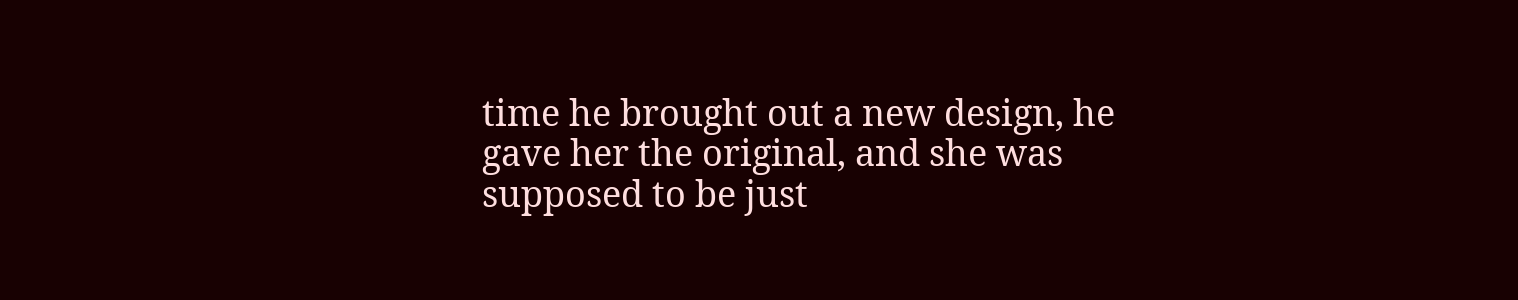time he brought out a new design, he gave her the original, and she was supposed to be just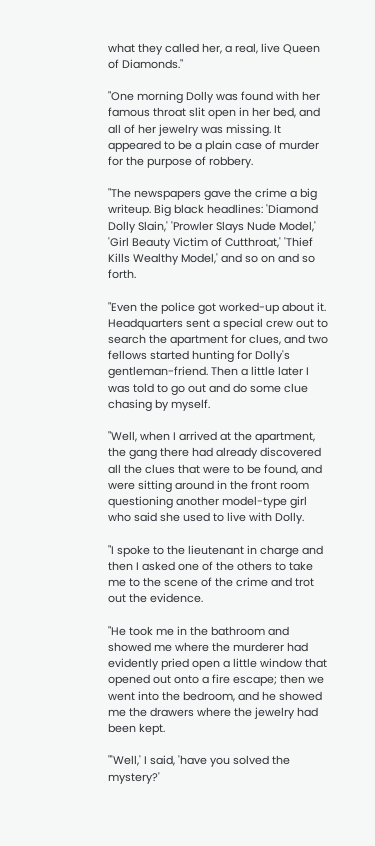what they called her, a real, live Queen of Diamonds."

"One morning Dolly was found with her famous throat slit open in her bed, and all of her jewelry was missing. It appeared to be a plain case of murder for the purpose of robbery.

"The newspapers gave the crime a big writeup. Big black headlines: 'Diamond Dolly Slain,' 'Prowler Slays Nude Model,' 'Girl Beauty Victim of Cutthroat,' 'Thief Kills Wealthy Model,' and so on and so forth.

"Even the police got worked-up about it. Headquarters sent a special crew out to search the apartment for clues, and two fellows started hunting for Dolly's gentleman-friend. Then a little later I was told to go out and do some clue chasing by myself.

"Well, when I arrived at the apartment, the gang there had already discovered all the clues that were to be found, and were sitting around in the front room questioning another model-type girl who said she used to live with Dolly.

"I spoke to the lieutenant in charge and then I asked one of the others to take me to the scene of the crime and trot out the evidence.

"He took me in the bathroom and showed me where the murderer had evidently pried open a little window that opened out onto a fire escape; then we went into the bedroom, and he showed me the drawers where the jewelry had been kept.

"'Well,' I said, 'have you solved the mystery?'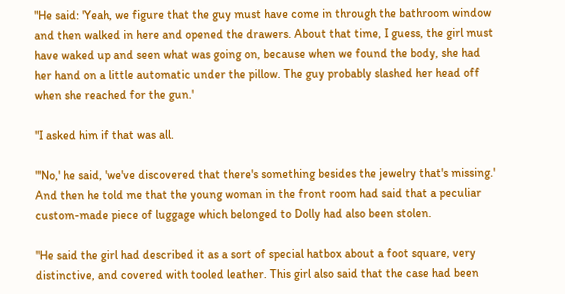"He said: 'Yeah, we figure that the guy must have come in through the bathroom window and then walked in here and opened the drawers. About that time, I guess, the girl must have waked up and seen what was going on, because when we found the body, she had her hand on a little automatic under the pillow. The guy probably slashed her head off when she reached for the gun.'

"I asked him if that was all.

"'No,' he said, 'we've discovered that there's something besides the jewelry that's missing.' And then he told me that the young woman in the front room had said that a peculiar custom-made piece of luggage which belonged to Dolly had also been stolen.

"He said the girl had described it as a sort of special hatbox about a foot square, very distinctive, and covered with tooled leather. This girl also said that the case had been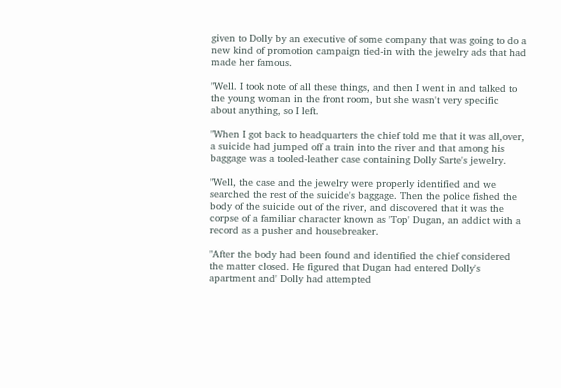given to Dolly by an executive of some company that was going to do a new kind of promotion campaign tied-in with the jewelry ads that had made her famous.

"Well. I took note of all these things, and then I went in and talked to the young woman in the front room, but she wasn't very specific about anything, so I left.

"When I got back to headquarters the chief told me that it was all,over, a suicide had jumped off a train into the river and that among his baggage was a tooled-leather case containing Dolly Sarte's jewelry.

"Well, the case and the jewelry were properly identified and we searched the rest of the suicide's baggage. Then the police fished the body of the suicide out of the river, and discovered that it was the corpse of a familiar character known as 'Top' Dugan, an addict with a record as a pusher and housebreaker.

"After the body had been found and identified the chief considered the matter closed. He figured that Dugan had entered Dolly's apartment and' Dolly had attempted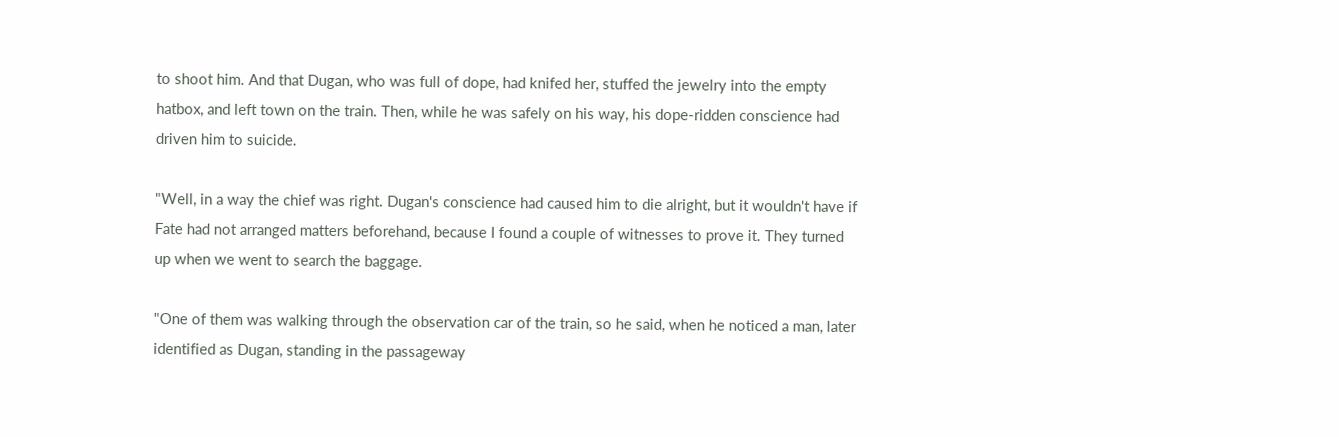to shoot him. And that Dugan, who was full of dope, had knifed her, stuffed the jewelry into the empty hatbox, and left town on the train. Then, while he was safely on his way, his dope-ridden conscience had driven him to suicide.

"Well, in a way the chief was right. Dugan's conscience had caused him to die alright, but it wouldn't have if Fate had not arranged matters beforehand, because I found a couple of witnesses to prove it. They turned up when we went to search the baggage.

"One of them was walking through the observation car of the train, so he said, when he noticed a man, later identified as Dugan, standing in the passageway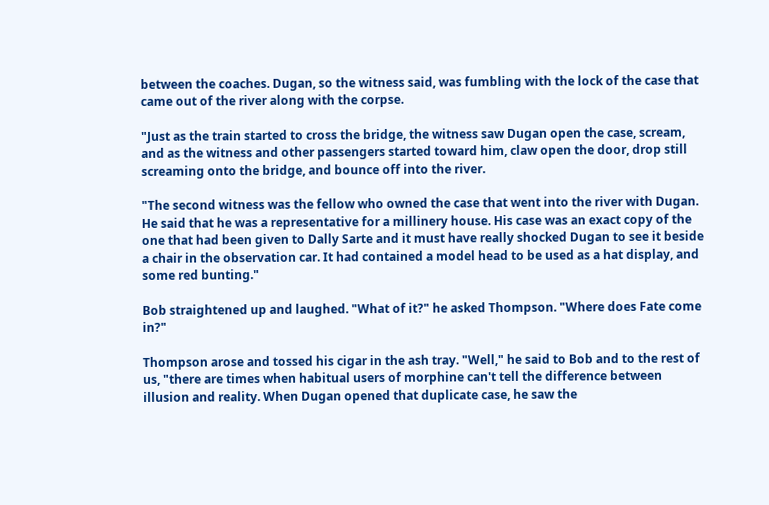between the coaches. Dugan, so the witness said, was fumbling with the lock of the case that came out of the river along with the corpse.

"Just as the train started to cross the bridge, the witness saw Dugan open the case, scream, and as the witness and other passengers started toward him, claw open the door, drop still screaming onto the bridge, and bounce off into the river.

"The second witness was the fellow who owned the case that went into the river with Dugan. He said that he was a representative for a millinery house. His case was an exact copy of the one that had been given to Dally Sarte and it must have really shocked Dugan to see it beside a chair in the observation car. It had contained a model head to be used as a hat display, and some red bunting."

Bob straightened up and laughed. "What of it?" he asked Thompson. "Where does Fate come in?"

Thompson arose and tossed his cigar in the ash tray. "Well," he said to Bob and to the rest of us, "there are times when habitual users of morphine can't tell the difference between illusion and reality. When Dugan opened that duplicate case, he saw the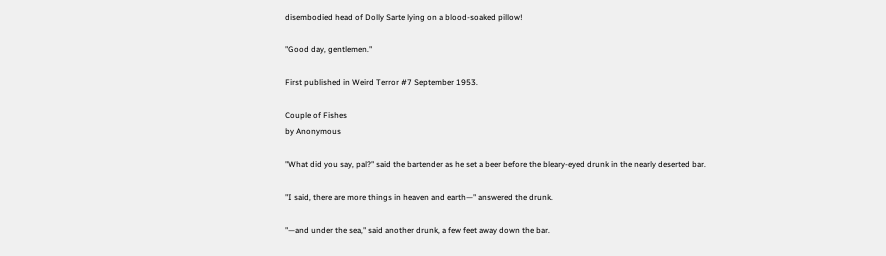disembodied head of Dolly Sarte lying on a blood-soaked pillow!

"Good day, gentlemen."

First published in Weird Terror #7 September 1953.

Couple of Fishes
by Anonymous

"What did you say, pal?" said the bartender as he set a beer before the bleary-eyed drunk in the nearly deserted bar.

"I said, there are more things in heaven and earth—" answered the drunk.

"—and under the sea," said another drunk, a few feet away down the bar.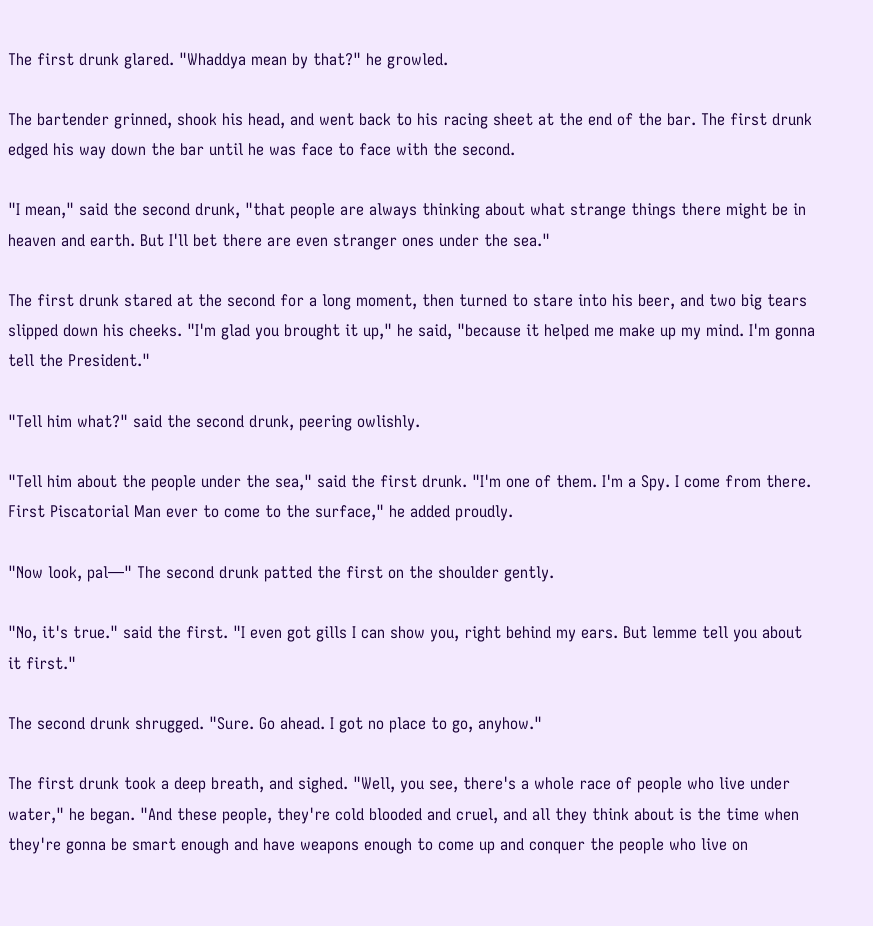The first drunk glared. "Whaddya mean by that?" he growled.

The bartender grinned, shook his head, and went back to his racing sheet at the end of the bar. The first drunk edged his way down the bar until he was face to face with the second.

"I mean," said the second drunk, "that people are always thinking about what strange things there might be in heaven and earth. But I'll bet there are even stranger ones under the sea."

The first drunk stared at the second for a long moment, then turned to stare into his beer, and two big tears slipped down his cheeks. "I'm glad you brought it up," he said, "because it helped me make up my mind. I'm gonna tell the President."

"Tell him what?" said the second drunk, peering owlishly.

"Tell him about the people under the sea," said the first drunk. "I'm one of them. I'm a Spy. I come from there. First Piscatorial Man ever to come to the surface," he added proudly.

"Now look, pal—" The second drunk patted the first on the shoulder gently.

"No, it's true." said the first. "I even got gills I can show you, right behind my ears. But lemme tell you about it first."

The second drunk shrugged. "Sure. Go ahead. I got no place to go, anyhow."

The first drunk took a deep breath, and sighed. "Well, you see, there's a whole race of people who live under water," he began. "And these people, they're cold blooded and cruel, and all they think about is the time when they're gonna be smart enough and have weapons enough to come up and conquer the people who live on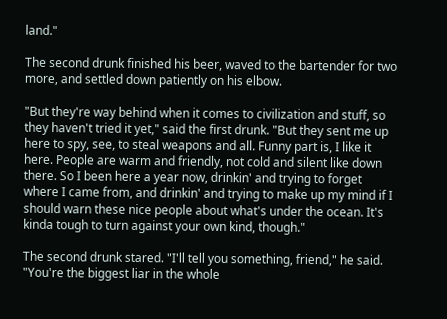land."

The second drunk finished his beer, waved to the bartender for two more, and settled down patiently on his elbow.

"But they're way behind when it comes to civilization and stuff, so they haven't tried it yet," said the first drunk. "But they sent me up here to spy, see, to steal weapons and all. Funny part is, I like it here. People are warm and friendly, not cold and silent like down there. So I been here a year now, drinkin' and trying to forget where I came from, and drinkin' and trying to make up my mind if I should warn these nice people about what's under the ocean. It's kinda tough to turn against your own kind, though."

The second drunk stared. "I'll tell you something, friend," he said. "You're the biggest liar in the whole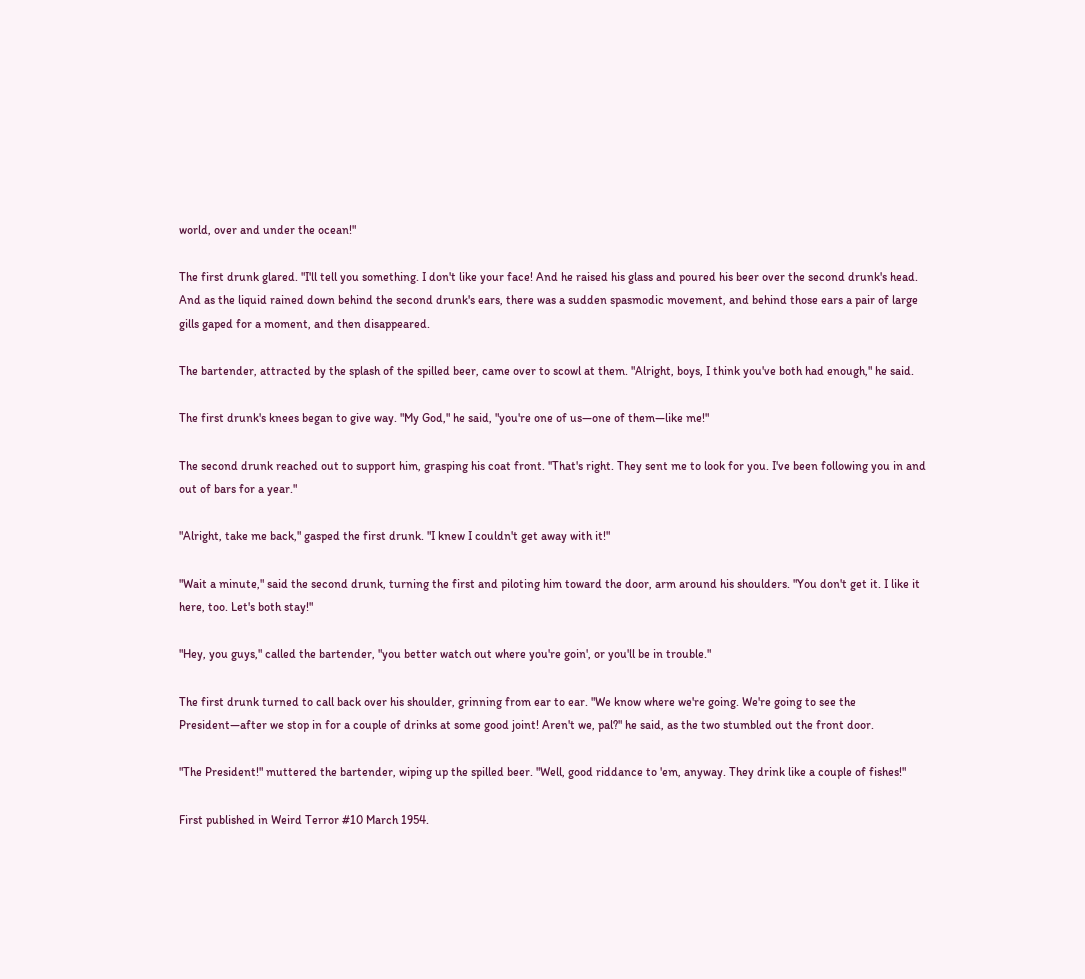world, over and under the ocean!"

The first drunk glared. "I'll tell you something. I don't like your face! And he raised his glass and poured his beer over the second drunk's head. And as the liquid rained down behind the second drunk's ears, there was a sudden spasmodic movement, and behind those ears a pair of large gills gaped for a moment, and then disappeared.

The bartender, attracted by the splash of the spilled beer, came over to scowl at them. "Alright, boys, I think you've both had enough," he said.

The first drunk's knees began to give way. "My God," he said, "you're one of us—one of them—like me!"

The second drunk reached out to support him, grasping his coat front. ''That's right. They sent me to look for you. I've been following you in and out of bars for a year."

"Alright, take me back," gasped the first drunk. "I knew I couldn't get away with it!"

"Wait a minute," said the second drunk, turning the first and piloting him toward the door, arm around his shoulders. "You don't get it. I like it here, too. Let's both stay!"

"Hey, you guys," called the bartender, "you better watch out where you're goin', or you'll be in trouble."

The first drunk turned to call back over his shoulder, grinning from ear to ear. "We know where we're going. We're going to see the President—after we stop in for a couple of drinks at some good joint! Aren't we, pal?" he said, as the two stumbled out the front door.

"The President!" muttered the bartender, wiping up the spilled beer. "Well, good riddance to 'em, anyway. They drink like a couple of fishes!"

First published in Weird Terror #10 March 1954.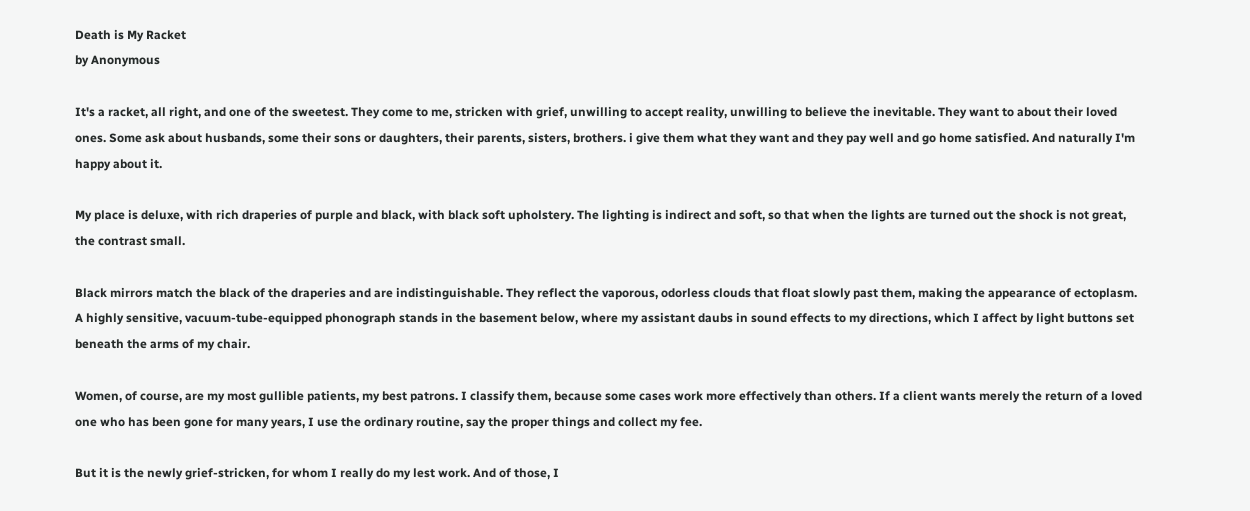Death is My Racket
by Anonymous

It's a racket, all right, and one of the sweetest. They come to me, stricken with grief, unwilling to accept reality, unwilling to believe the inevitable. They want to about their loved ones. Some ask about husbands, some their sons or daughters, their parents, sisters, brothers. i give them what they want and they pay well and go home satisfied. And naturally I'm happy about it.

My place is deluxe, with rich draperies of purple and black, with black soft upholstery. The lighting is indirect and soft, so that when the lights are turned out the shock is not great, the contrast small.

Black mirrors match the black of the draperies and are indistinguishable. They reflect the vaporous, odorless clouds that float slowly past them, making the appearance of ectoplasm. A highly sensitive, vacuum-tube-equipped phonograph stands in the basement below, where my assistant daubs in sound effects to my directions, which I affect by light buttons set beneath the arms of my chair.

Women, of course, are my most gullible patients, my best patrons. I classify them, because some cases work more effectively than others. If a client wants merely the return of a loved one who has been gone for many years, I use the ordinary routine, say the proper things and collect my fee.

But it is the newly grief-stricken, for whom I really do my lest work. And of those, I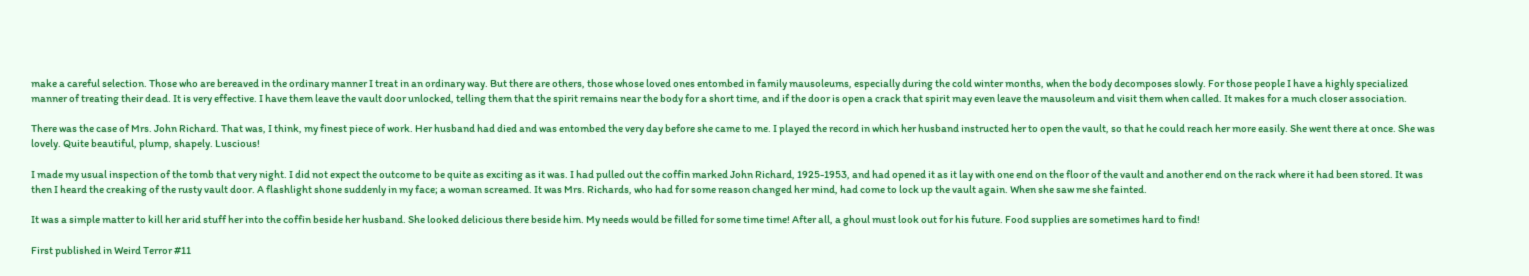make a careful selection. Those who are bereaved in the ordinary manner I treat in an ordinary way. But there are others, those whose loved ones entombed in family mausoleums, especially during the cold winter months, when the body decomposes slowly. For those people I have a highly specialized manner of treating their dead. It is very effective. I have them leave the vault door unlocked, telling them that the spirit remains near the body for a short time, and if the door is open a crack that spirit may even leave the mausoleum and visit them when called. It makes for a much closer association.

There was the case of Mrs. John Richard. That was, I think, my finest piece of work. Her husband had died and was entombed the very day before she came to me. I played the record in which her husband instructed her to open the vault, so that he could reach her more easily. She went there at once. She was lovely. Quite beautiful, plump, shapely. Luscious!

I made my usual inspection of the tomb that very night. I did not expect the outcome to be quite as exciting as it was. I had pulled out the coffin marked John Richard, 1925-1953, and had opened it as it lay with one end on the floor of the vault and another end on the rack where it had been stored. It was then I heard the creaking of the rusty vault door. A flashlight shone suddenly in my face; a woman screamed. It was Mrs. Richards, who had for some reason changed her mind, had come to lock up the vault again. When she saw me she fainted.

It was a simple matter to kill her arid stuff her into the coffin beside her husband. She looked delicious there beside him. My needs would be filled for some time time! After all, a ghoul must look out for his future. Food supplies are sometimes hard to find!

First published in Weird Terror #11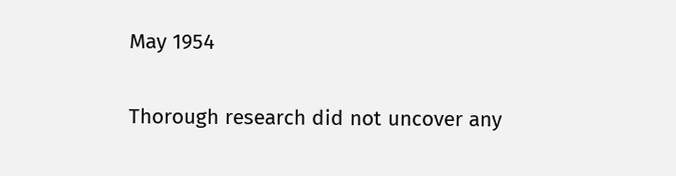May 1954

Thorough research did not uncover any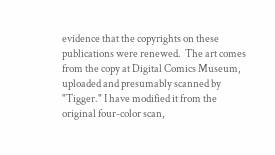evidence that the copyrights on these publications were renewed.  The art comes from the copy at Digital Comics Museum, uploaded and presumably scanned by "Tigger." I have modified it from the original four-color scan,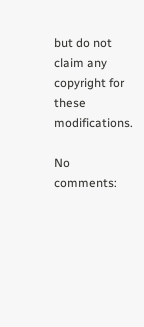but do not claim any copyright for these modifications.

No comments: